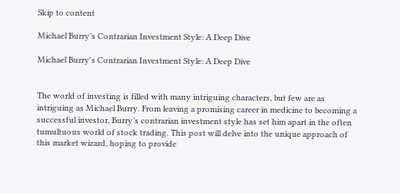Skip to content

Michael Burry’s Contrarian Investment Style: A Deep Dive

Michael Burry's Contrarian Investment Style: A Deep Dive


The world of investing is filled with many intriguing characters, but few are as intriguing as Michael Burry. From leaving a promising career in medicine to becoming a successful investor, Burry’s contrarian investment style has set him apart in the often tumultuous world of stock trading. This post will delve into the unique approach of this market wizard, hoping to provide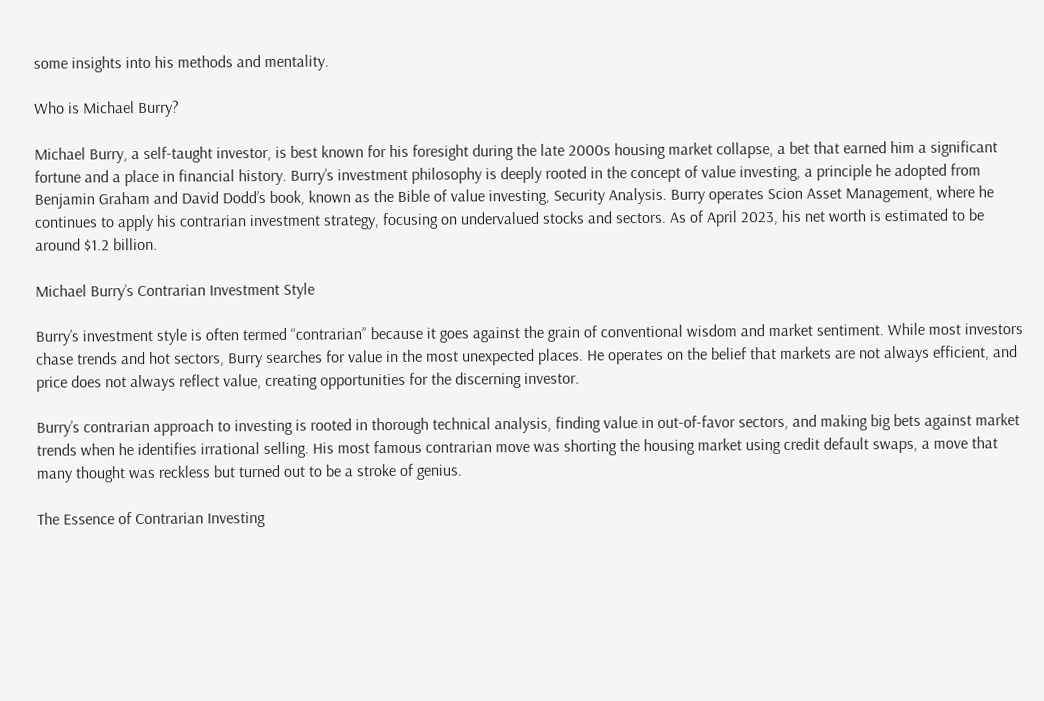some insights into his methods and mentality.

Who is Michael Burry?

Michael Burry, a self-taught investor, is best known for his foresight during the late 2000s housing market collapse, a bet that earned him a significant fortune and a place in financial history. Burry’s investment philosophy is deeply rooted in the concept of value investing, a principle he adopted from Benjamin Graham and David Dodd’s book, known as the Bible of value investing, Security Analysis. Burry operates Scion Asset Management, where he continues to apply his contrarian investment strategy, focusing on undervalued stocks and sectors. As of April 2023, his net worth is estimated to be around $1.2 billion.

Michael Burry’s Contrarian Investment Style

Burry’s investment style is often termed “contrarian” because it goes against the grain of conventional wisdom and market sentiment. While most investors chase trends and hot sectors, Burry searches for value in the most unexpected places. He operates on the belief that markets are not always efficient, and price does not always reflect value, creating opportunities for the discerning investor.

Burry’s contrarian approach to investing is rooted in thorough technical analysis, finding value in out-of-favor sectors, and making big bets against market trends when he identifies irrational selling. His most famous contrarian move was shorting the housing market using credit default swaps, a move that many thought was reckless but turned out to be a stroke of genius.

The Essence of Contrarian Investing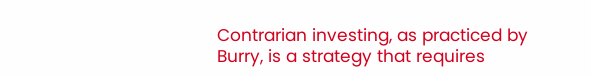Contrarian investing, as practiced by Burry, is a strategy that requires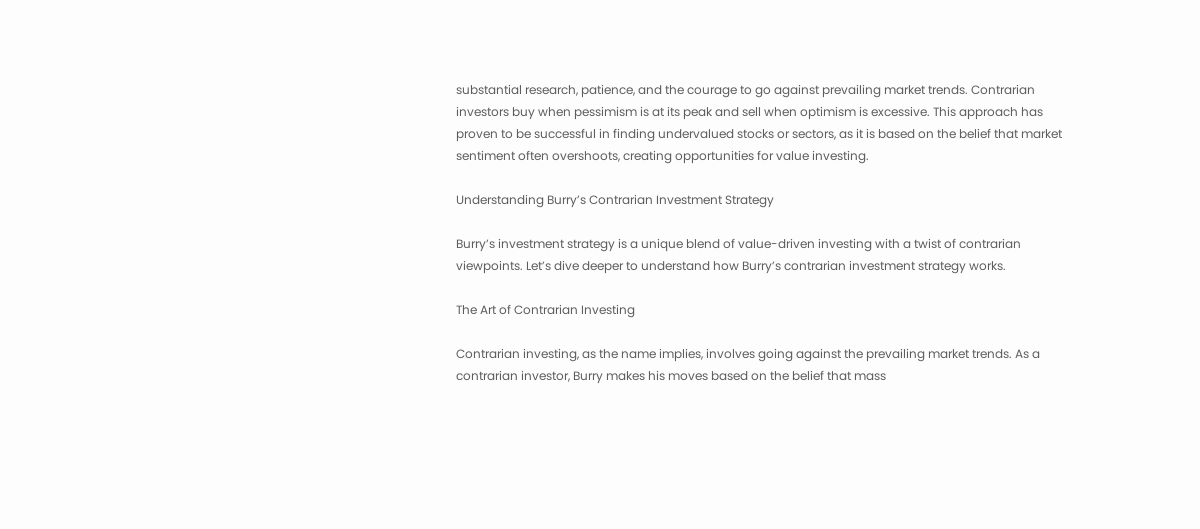substantial research, patience, and the courage to go against prevailing market trends. Contrarian investors buy when pessimism is at its peak and sell when optimism is excessive. This approach has proven to be successful in finding undervalued stocks or sectors, as it is based on the belief that market sentiment often overshoots, creating opportunities for value investing.

Understanding Burry’s Contrarian Investment Strategy

Burry’s investment strategy is a unique blend of value-driven investing with a twist of contrarian viewpoints. Let’s dive deeper to understand how Burry’s contrarian investment strategy works.

The Art of Contrarian Investing

Contrarian investing, as the name implies, involves going against the prevailing market trends. As a contrarian investor, Burry makes his moves based on the belief that mass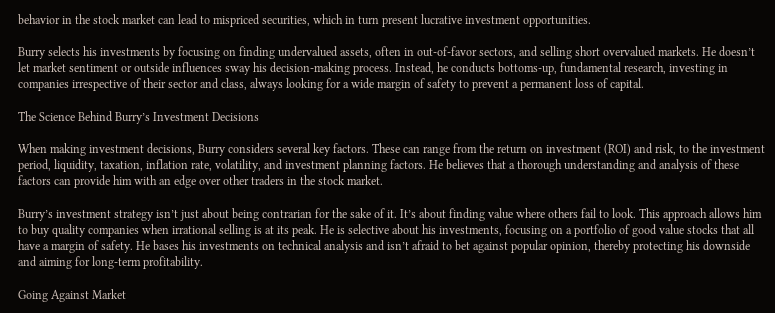behavior in the stock market can lead to mispriced securities, which in turn present lucrative investment opportunities.

Burry selects his investments by focusing on finding undervalued assets, often in out-of-favor sectors, and selling short overvalued markets. He doesn’t let market sentiment or outside influences sway his decision-making process. Instead, he conducts bottoms-up, fundamental research, investing in companies irrespective of their sector and class, always looking for a wide margin of safety to prevent a permanent loss of capital.

The Science Behind Burry’s Investment Decisions

When making investment decisions, Burry considers several key factors. These can range from the return on investment (ROI) and risk, to the investment period, liquidity, taxation, inflation rate, volatility, and investment planning factors. He believes that a thorough understanding and analysis of these factors can provide him with an edge over other traders in the stock market.

Burry’s investment strategy isn’t just about being contrarian for the sake of it. It’s about finding value where others fail to look. This approach allows him to buy quality companies when irrational selling is at its peak. He is selective about his investments, focusing on a portfolio of good value stocks that all have a margin of safety. He bases his investments on technical analysis and isn’t afraid to bet against popular opinion, thereby protecting his downside and aiming for long-term profitability.

Going Against Market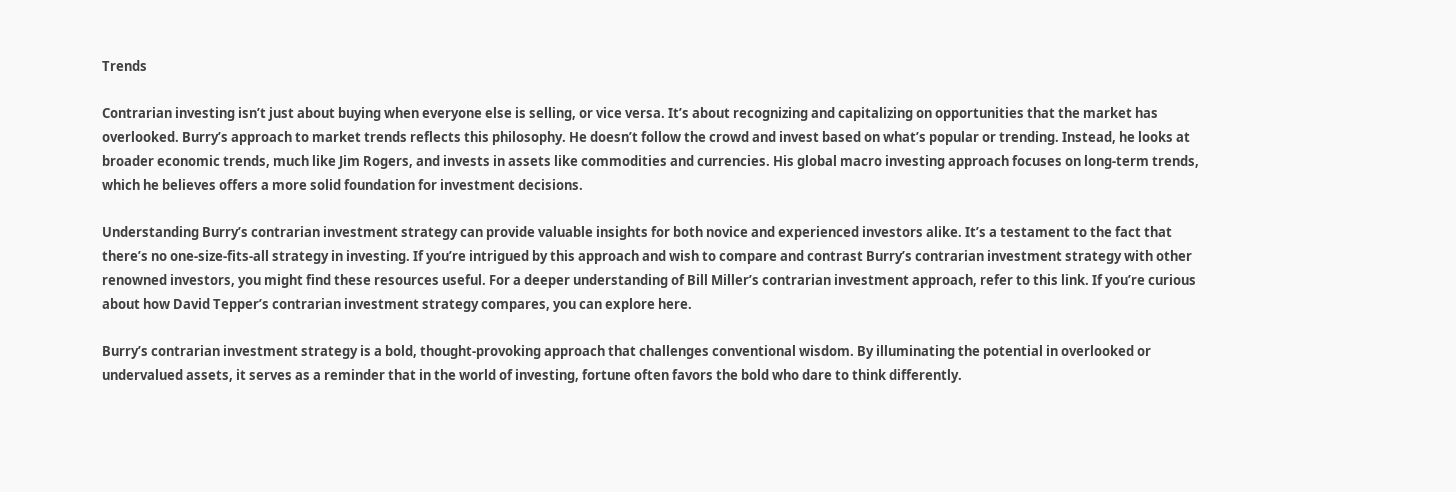Trends

Contrarian investing isn’t just about buying when everyone else is selling, or vice versa. It’s about recognizing and capitalizing on opportunities that the market has overlooked. Burry’s approach to market trends reflects this philosophy. He doesn’t follow the crowd and invest based on what’s popular or trending. Instead, he looks at broader economic trends, much like Jim Rogers, and invests in assets like commodities and currencies. His global macro investing approach focuses on long-term trends, which he believes offers a more solid foundation for investment decisions.

Understanding Burry’s contrarian investment strategy can provide valuable insights for both novice and experienced investors alike. It’s a testament to the fact that there’s no one-size-fits-all strategy in investing. If you’re intrigued by this approach and wish to compare and contrast Burry’s contrarian investment strategy with other renowned investors, you might find these resources useful. For a deeper understanding of Bill Miller’s contrarian investment approach, refer to this link. If you’re curious about how David Tepper’s contrarian investment strategy compares, you can explore here.

Burry’s contrarian investment strategy is a bold, thought-provoking approach that challenges conventional wisdom. By illuminating the potential in overlooked or undervalued assets, it serves as a reminder that in the world of investing, fortune often favors the bold who dare to think differently.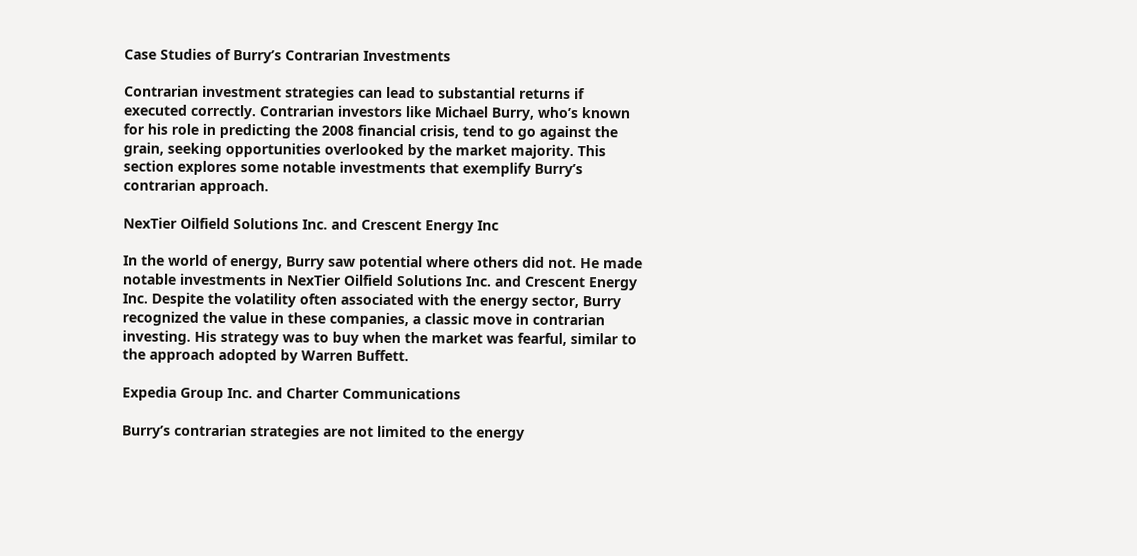Case Studies of Burry’s Contrarian Investments

Contrarian investment strategies can lead to substantial returns if executed correctly. Contrarian investors like Michael Burry, who’s known for his role in predicting the 2008 financial crisis, tend to go against the grain, seeking opportunities overlooked by the market majority. This section explores some notable investments that exemplify Burry’s contrarian approach.

NexTier Oilfield Solutions Inc. and Crescent Energy Inc

In the world of energy, Burry saw potential where others did not. He made notable investments in NexTier Oilfield Solutions Inc. and Crescent Energy Inc. Despite the volatility often associated with the energy sector, Burry recognized the value in these companies, a classic move in contrarian investing. His strategy was to buy when the market was fearful, similar to the approach adopted by Warren Buffett.

Expedia Group Inc. and Charter Communications

Burry’s contrarian strategies are not limited to the energy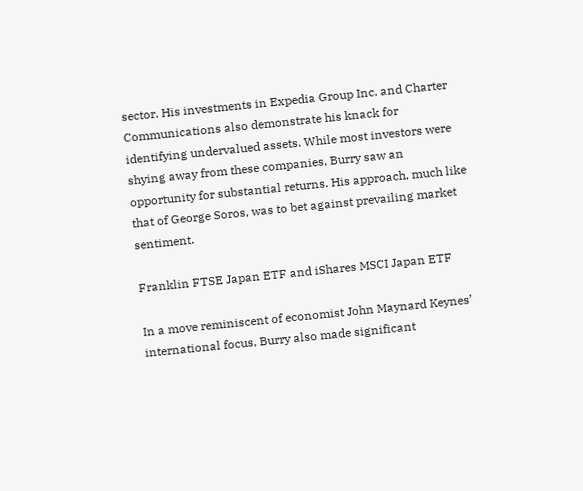sector. His investments in Expedia Group Inc. and Charter Communications also demonstrate his knack for identifying undervalued assets. While most investors were shying away from these companies, Burry saw an opportunity for substantial returns. His approach, much like that of George Soros, was to bet against prevailing market sentiment.

Franklin FTSE Japan ETF and iShares MSCI Japan ETF

In a move reminiscent of economist John Maynard Keynes’ international focus, Burry also made significant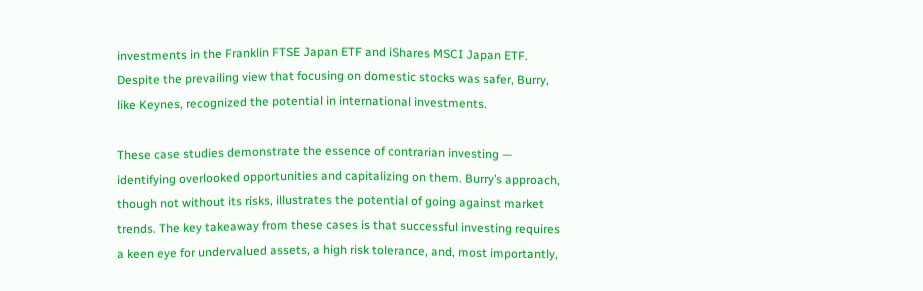investments in the Franklin FTSE Japan ETF and iShares MSCI Japan ETF. Despite the prevailing view that focusing on domestic stocks was safer, Burry, like Keynes, recognized the potential in international investments.

These case studies demonstrate the essence of contrarian investing — identifying overlooked opportunities and capitalizing on them. Burry’s approach, though not without its risks, illustrates the potential of going against market trends. The key takeaway from these cases is that successful investing requires a keen eye for undervalued assets, a high risk tolerance, and, most importantly,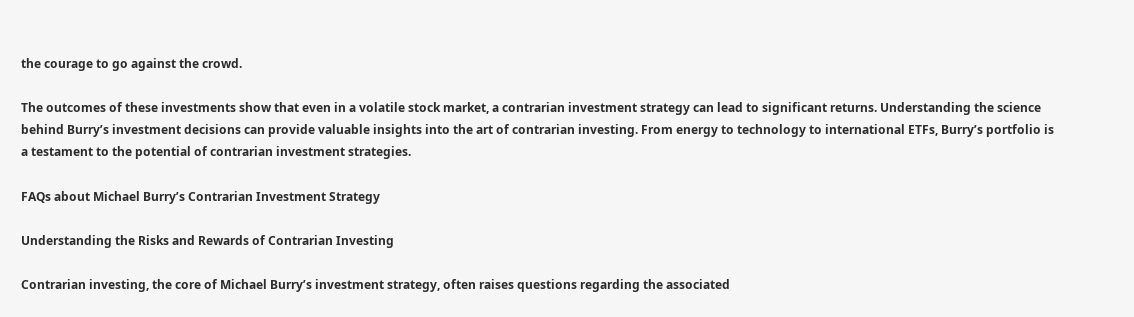the courage to go against the crowd.

The outcomes of these investments show that even in a volatile stock market, a contrarian investment strategy can lead to significant returns. Understanding the science behind Burry’s investment decisions can provide valuable insights into the art of contrarian investing. From energy to technology to international ETFs, Burry’s portfolio is a testament to the potential of contrarian investment strategies.

FAQs about Michael Burry’s Contrarian Investment Strategy

Understanding the Risks and Rewards of Contrarian Investing

Contrarian investing, the core of Michael Burry’s investment strategy, often raises questions regarding the associated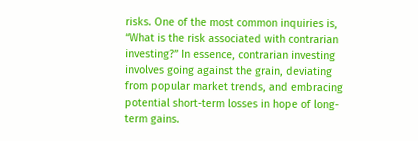risks. One of the most common inquiries is, “What is the risk associated with contrarian investing?” In essence, contrarian investing involves going against the grain, deviating from popular market trends, and embracing potential short-term losses in hope of long-term gains.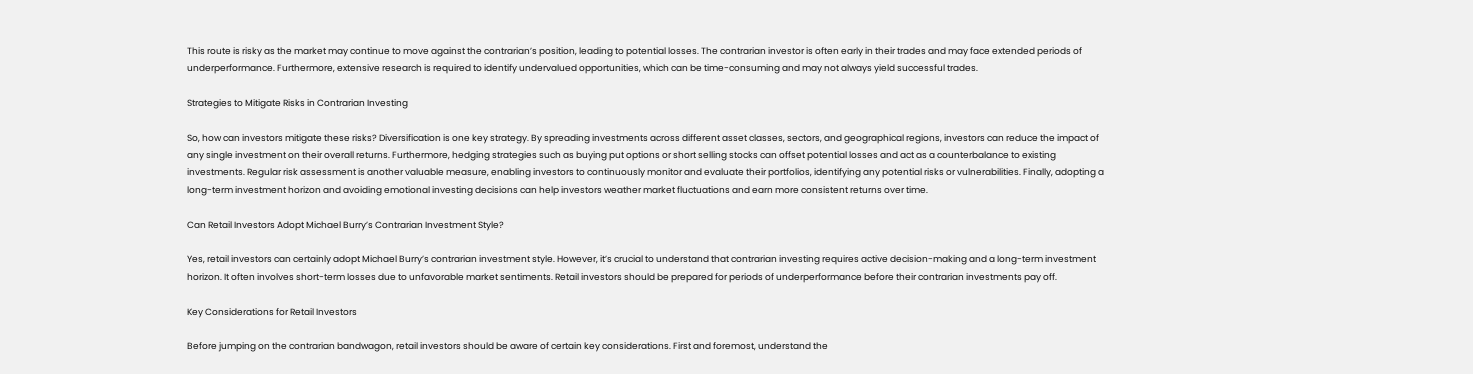This route is risky as the market may continue to move against the contrarian’s position, leading to potential losses. The contrarian investor is often early in their trades and may face extended periods of underperformance. Furthermore, extensive research is required to identify undervalued opportunities, which can be time-consuming and may not always yield successful trades.

Strategies to Mitigate Risks in Contrarian Investing

So, how can investors mitigate these risks? Diversification is one key strategy. By spreading investments across different asset classes, sectors, and geographical regions, investors can reduce the impact of any single investment on their overall returns. Furthermore, hedging strategies such as buying put options or short selling stocks can offset potential losses and act as a counterbalance to existing investments. Regular risk assessment is another valuable measure, enabling investors to continuously monitor and evaluate their portfolios, identifying any potential risks or vulnerabilities. Finally, adopting a long-term investment horizon and avoiding emotional investing decisions can help investors weather market fluctuations and earn more consistent returns over time.

Can Retail Investors Adopt Michael Burry’s Contrarian Investment Style?

Yes, retail investors can certainly adopt Michael Burry’s contrarian investment style. However, it’s crucial to understand that contrarian investing requires active decision-making and a long-term investment horizon. It often involves short-term losses due to unfavorable market sentiments. Retail investors should be prepared for periods of underperformance before their contrarian investments pay off.

Key Considerations for Retail Investors

Before jumping on the contrarian bandwagon, retail investors should be aware of certain key considerations. First and foremost, understand the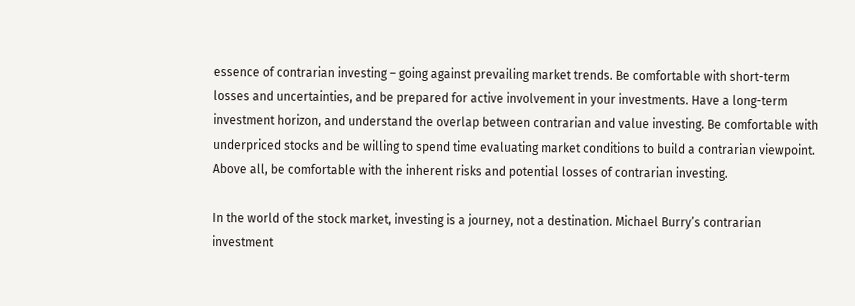essence of contrarian investing – going against prevailing market trends. Be comfortable with short-term losses and uncertainties, and be prepared for active involvement in your investments. Have a long-term investment horizon, and understand the overlap between contrarian and value investing. Be comfortable with underpriced stocks and be willing to spend time evaluating market conditions to build a contrarian viewpoint. Above all, be comfortable with the inherent risks and potential losses of contrarian investing.

In the world of the stock market, investing is a journey, not a destination. Michael Burry’s contrarian investment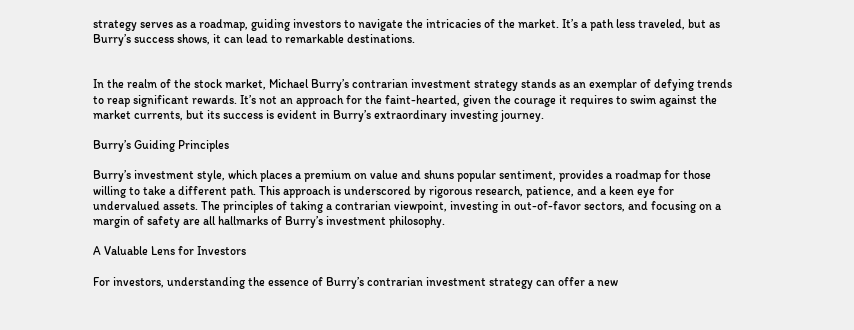strategy serves as a roadmap, guiding investors to navigate the intricacies of the market. It’s a path less traveled, but as Burry’s success shows, it can lead to remarkable destinations.


In the realm of the stock market, Michael Burry’s contrarian investment strategy stands as an exemplar of defying trends to reap significant rewards. It’s not an approach for the faint-hearted, given the courage it requires to swim against the market currents, but its success is evident in Burry’s extraordinary investing journey.

Burry’s Guiding Principles

Burry’s investment style, which places a premium on value and shuns popular sentiment, provides a roadmap for those willing to take a different path. This approach is underscored by rigorous research, patience, and a keen eye for undervalued assets. The principles of taking a contrarian viewpoint, investing in out-of-favor sectors, and focusing on a margin of safety are all hallmarks of Burry’s investment philosophy.

A Valuable Lens for Investors

For investors, understanding the essence of Burry’s contrarian investment strategy can offer a new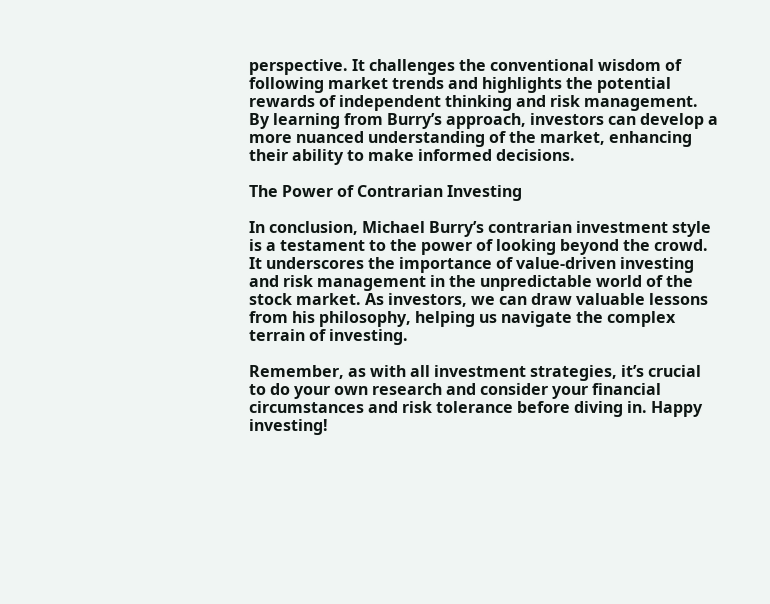perspective. It challenges the conventional wisdom of following market trends and highlights the potential rewards of independent thinking and risk management. By learning from Burry’s approach, investors can develop a more nuanced understanding of the market, enhancing their ability to make informed decisions.

The Power of Contrarian Investing

In conclusion, Michael Burry’s contrarian investment style is a testament to the power of looking beyond the crowd. It underscores the importance of value-driven investing and risk management in the unpredictable world of the stock market. As investors, we can draw valuable lessons from his philosophy, helping us navigate the complex terrain of investing.

Remember, as with all investment strategies, it’s crucial to do your own research and consider your financial circumstances and risk tolerance before diving in. Happy investing!